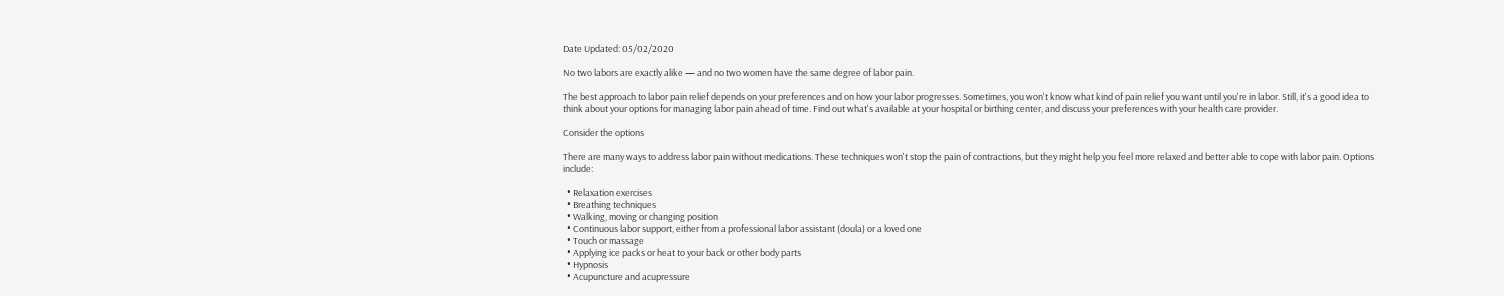Date Updated: 05/02/2020

No two labors are exactly alike — and no two women have the same degree of labor pain.

The best approach to labor pain relief depends on your preferences and on how your labor progresses. Sometimes, you won't know what kind of pain relief you want until you're in labor. Still, it's a good idea to think about your options for managing labor pain ahead of time. Find out what's available at your hospital or birthing center, and discuss your preferences with your health care provider.

Consider the options

There are many ways to address labor pain without medications. These techniques won't stop the pain of contractions, but they might help you feel more relaxed and better able to cope with labor pain. Options include:

  • Relaxation exercises
  • Breathing techniques
  • Walking, moving or changing position
  • Continuous labor support, either from a professional labor assistant (doula) or a loved one
  • Touch or massage
  • Applying ice packs or heat to your back or other body parts
  • Hypnosis
  • Acupuncture and acupressure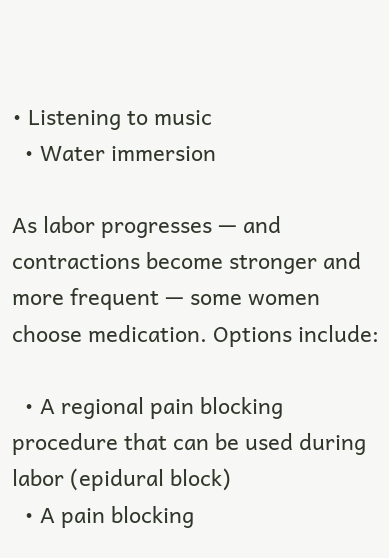• Listening to music
  • Water immersion

As labor progresses — and contractions become stronger and more frequent — some women choose medication. Options include:

  • A regional pain blocking procedure that can be used during labor (epidural block)
  • A pain blocking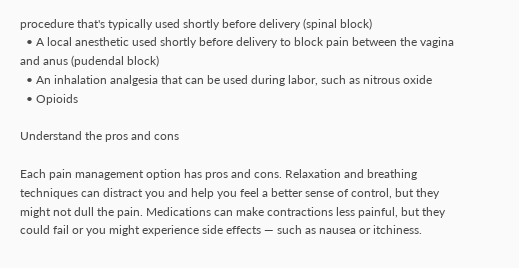procedure that's typically used shortly before delivery (spinal block)
  • A local anesthetic used shortly before delivery to block pain between the vagina and anus (pudendal block)
  • An inhalation analgesia that can be used during labor, such as nitrous oxide
  • Opioids

Understand the pros and cons

Each pain management option has pros and cons. Relaxation and breathing techniques can distract you and help you feel a better sense of control, but they might not dull the pain. Medications can make contractions less painful, but they could fail or you might experience side effects — such as nausea or itchiness.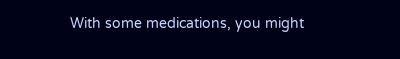With some medications, you might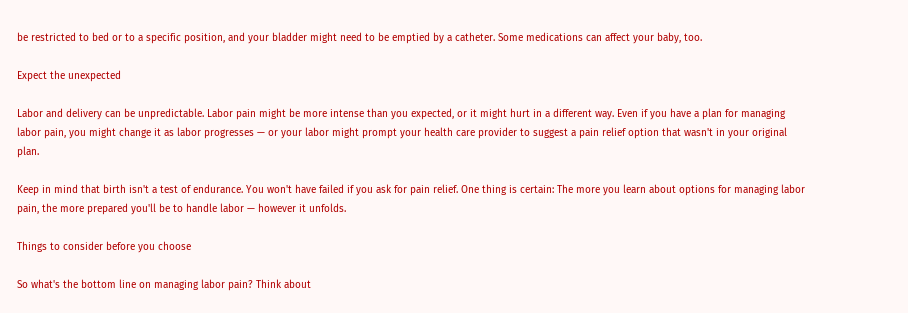be restricted to bed or to a specific position, and your bladder might need to be emptied by a catheter. Some medications can affect your baby, too.

Expect the unexpected

Labor and delivery can be unpredictable. Labor pain might be more intense than you expected, or it might hurt in a different way. Even if you have a plan for managing labor pain, you might change it as labor progresses — or your labor might prompt your health care provider to suggest a pain relief option that wasn't in your original plan.

Keep in mind that birth isn't a test of endurance. You won't have failed if you ask for pain relief. One thing is certain: The more you learn about options for managing labor pain, the more prepared you'll be to handle labor — however it unfolds.

Things to consider before you choose

So what's the bottom line on managing labor pain? Think about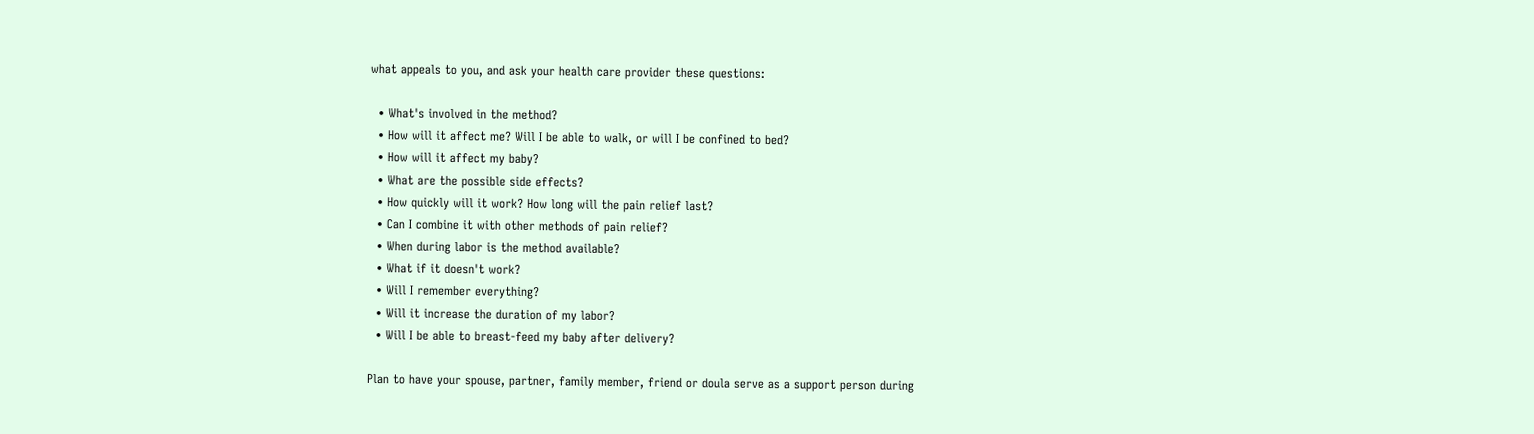what appeals to you, and ask your health care provider these questions:

  • What's involved in the method?
  • How will it affect me? Will I be able to walk, or will I be confined to bed?
  • How will it affect my baby?
  • What are the possible side effects?
  • How quickly will it work? How long will the pain relief last?
  • Can I combine it with other methods of pain relief?
  • When during labor is the method available?
  • What if it doesn't work?
  • Will I remember everything?
  • Will it increase the duration of my labor?
  • Will I be able to breast-feed my baby after delivery?

Plan to have your spouse, partner, family member, friend or doula serve as a support person during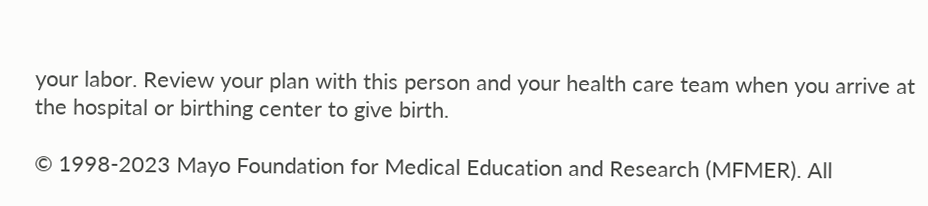your labor. Review your plan with this person and your health care team when you arrive at the hospital or birthing center to give birth.

© 1998-2023 Mayo Foundation for Medical Education and Research (MFMER). All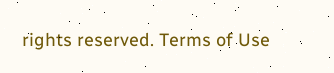rights reserved. Terms of Use